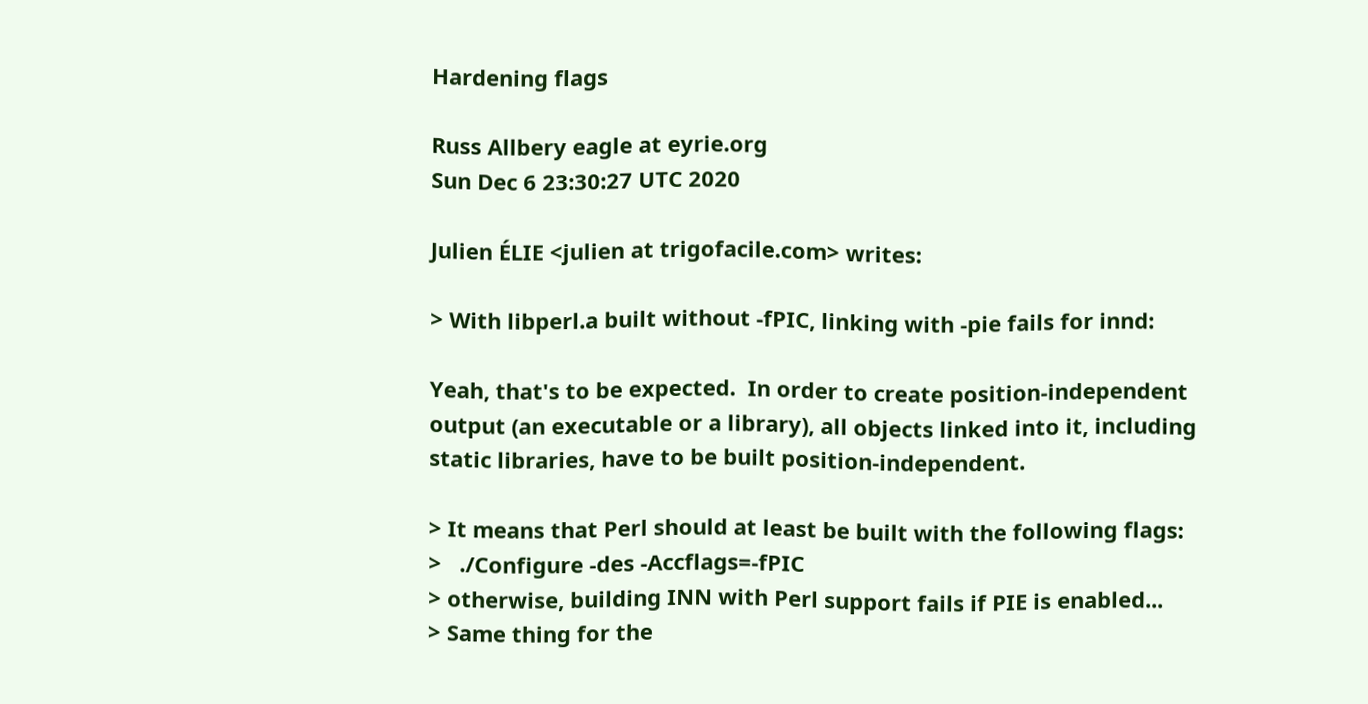Hardening flags

Russ Allbery eagle at eyrie.org
Sun Dec 6 23:30:27 UTC 2020

Julien ÉLIE <julien at trigofacile.com> writes:

> With libperl.a built without -fPIC, linking with -pie fails for innd:

Yeah, that's to be expected.  In order to create position-independent
output (an executable or a library), all objects linked into it, including
static libraries, have to be built position-independent.

> It means that Perl should at least be built with the following flags:
>   ./Configure -des -Accflags=-fPIC
> otherwise, building INN with Perl support fails if PIE is enabled...
> Same thing for the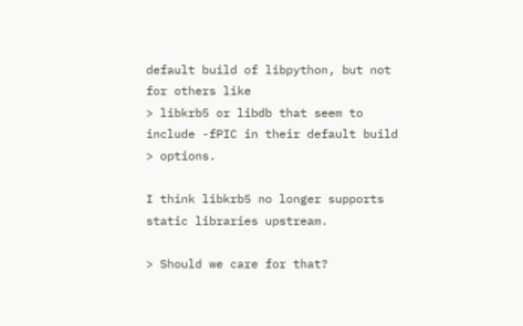default build of libpython, but not for others like
> libkrb5 or libdb that seem to include -fPIC in their default build
> options.

I think libkrb5 no longer supports static libraries upstream.

> Should we care for that?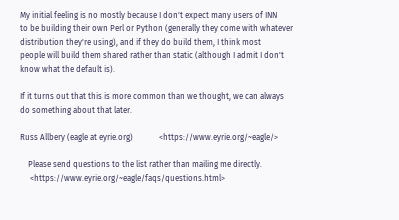My initial feeling is no mostly because I don't expect many users of INN
to be building their own Perl or Python (generally they come with whatever
distribution they're using), and if they do build them, I think most
people will build them shared rather than static (although I admit I don't
know what the default is).

If it turns out that this is more common than we thought, we can always
do something about that later.

Russ Allbery (eagle at eyrie.org)             <https://www.eyrie.org/~eagle/>

    Please send questions to the list rather than mailing me directly.
     <https://www.eyrie.org/~eagle/faqs/questions.html>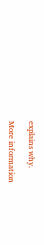explains why.

More information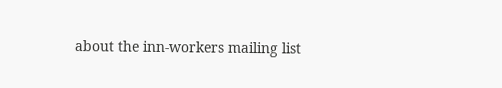about the inn-workers mailing list